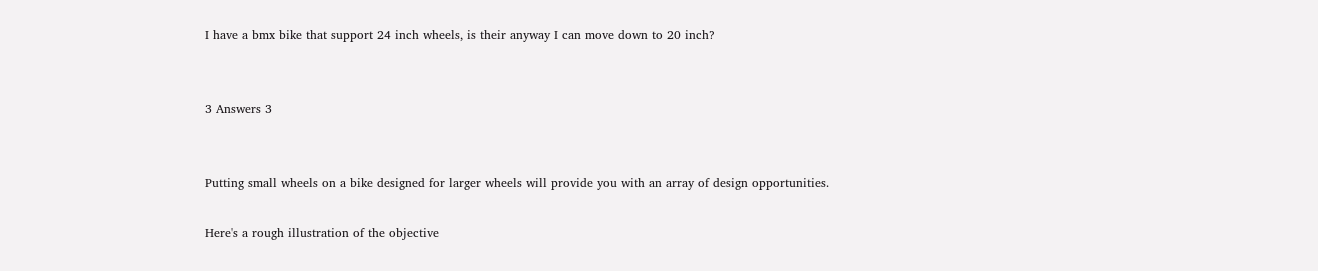I have a bmx bike that support 24 inch wheels, is their anyway I can move down to 20 inch?


3 Answers 3


Putting small wheels on a bike designed for larger wheels will provide you with an array of design opportunities.

Here's a rough illustration of the objective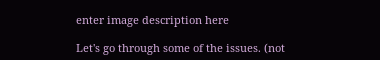enter image description here

Let's go through some of the issues. (not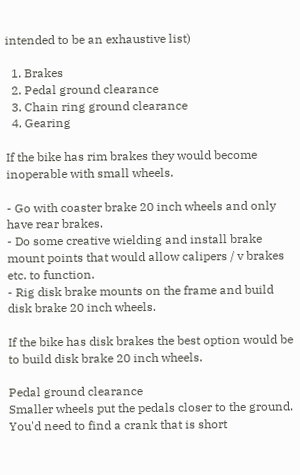intended to be an exhaustive list)

  1. Brakes
  2. Pedal ground clearance
  3. Chain ring ground clearance
  4. Gearing

If the bike has rim brakes they would become inoperable with small wheels.

- Go with coaster brake 20 inch wheels and only have rear brakes.
- Do some creative wielding and install brake mount points that would allow calipers / v brakes etc. to function.
- Rig disk brake mounts on the frame and build disk brake 20 inch wheels.

If the bike has disk brakes the best option would be to build disk brake 20 inch wheels.

Pedal ground clearance
Smaller wheels put the pedals closer to the ground. You'd need to find a crank that is short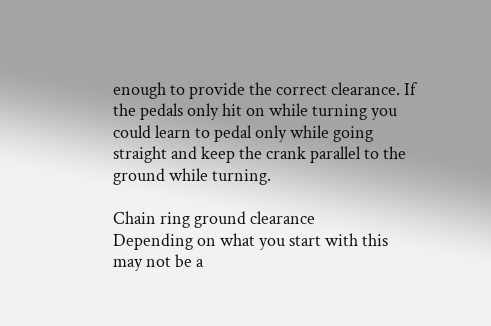enough to provide the correct clearance. If the pedals only hit on while turning you could learn to pedal only while going straight and keep the crank parallel to the ground while turning.

Chain ring ground clearance
Depending on what you start with this may not be a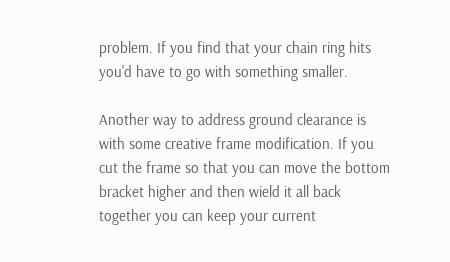problem. If you find that your chain ring hits you'd have to go with something smaller.

Another way to address ground clearance is with some creative frame modification. If you cut the frame so that you can move the bottom bracket higher and then wield it all back together you can keep your current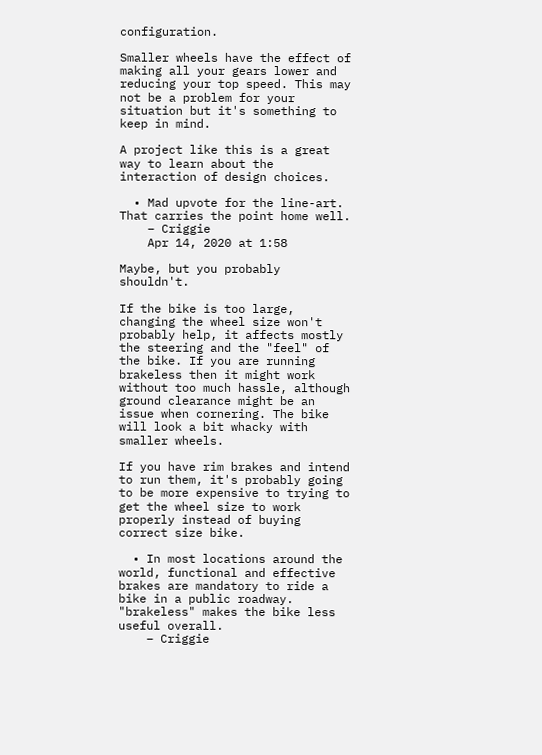configuration.

Smaller wheels have the effect of making all your gears lower and reducing your top speed. This may not be a problem for your situation but it's something to keep in mind.

A project like this is a great way to learn about the interaction of design choices.

  • Mad upvote for the line-art. That carries the point home well.
    – Criggie
    Apr 14, 2020 at 1:58

Maybe, but you probably shouldn't.

If the bike is too large, changing the wheel size won't probably help, it affects mostly the steering and the "feel" of the bike. If you are running brakeless then it might work without too much hassle, although ground clearance might be an issue when cornering. The bike will look a bit whacky with smaller wheels.

If you have rim brakes and intend to run them, it's probably going to be more expensive to trying to get the wheel size to work properly instead of buying correct size bike.

  • In most locations around the world, functional and effective brakes are mandatory to ride a bike in a public roadway. "brakeless" makes the bike less useful overall.
    – Criggie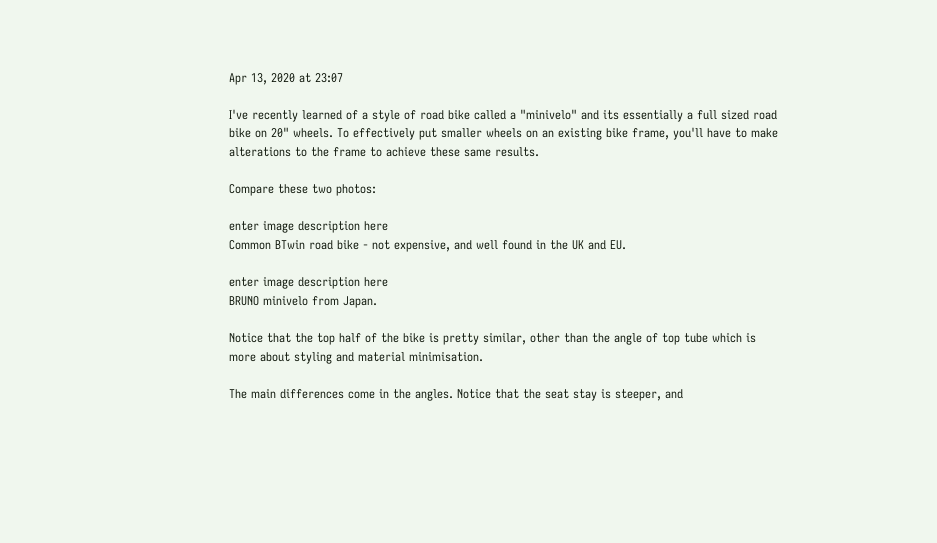Apr 13, 2020 at 23:07

I've recently learned of a style of road bike called a "minivelo" and its essentially a full sized road bike on 20" wheels. To effectively put smaller wheels on an existing bike frame, you'll have to make alterations to the frame to achieve these same results.

Compare these two photos:

enter image description here
Common BTwin road bike - not expensive, and well found in the UK and EU.

enter image description here
BRUNO minivelo from Japan.

Notice that the top half of the bike is pretty similar, other than the angle of top tube which is more about styling and material minimisation.

The main differences come in the angles. Notice that the seat stay is steeper, and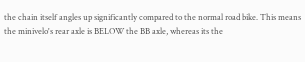the chain itself angles up significantly compared to the normal road bike. This means the minivelo's rear axle is BELOW the BB axle, whereas its the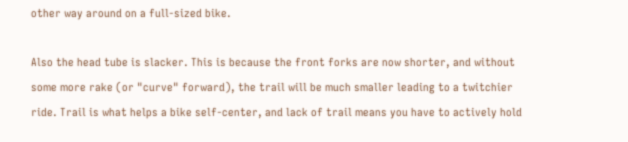other way around on a full-sized bike.

Also the head tube is slacker. This is because the front forks are now shorter, and without some more rake (or "curve" forward), the trail will be much smaller leading to a twitchier ride. Trail is what helps a bike self-center, and lack of trail means you have to actively hold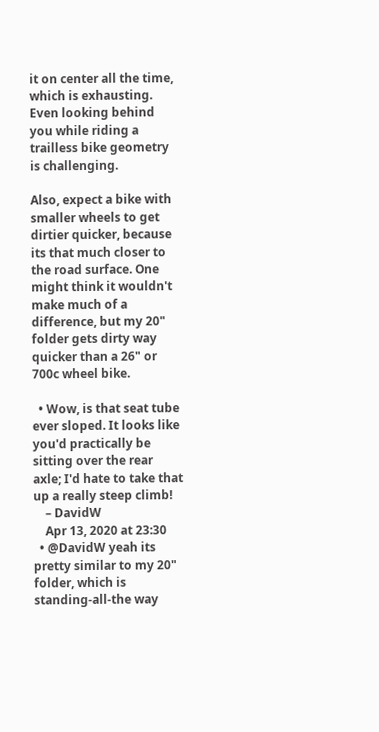it on center all the time, which is exhausting. Even looking behind you while riding a trailless bike geometry is challenging.

Also, expect a bike with smaller wheels to get dirtier quicker, because its that much closer to the road surface. One might think it wouldn't make much of a difference, but my 20" folder gets dirty way quicker than a 26" or 700c wheel bike.

  • Wow, is that seat tube ever sloped. It looks like you'd practically be sitting over the rear axle; I'd hate to take that up a really steep climb!
    – DavidW
    Apr 13, 2020 at 23:30
  • @DavidW yeah its pretty similar to my 20" folder, which is standing-all-the way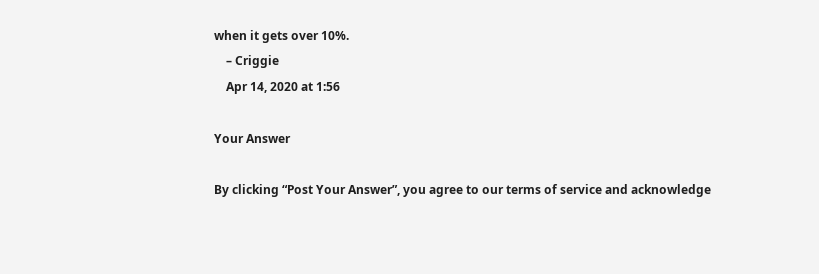when it gets over 10%.
    – Criggie
    Apr 14, 2020 at 1:56

Your Answer

By clicking “Post Your Answer”, you agree to our terms of service and acknowledge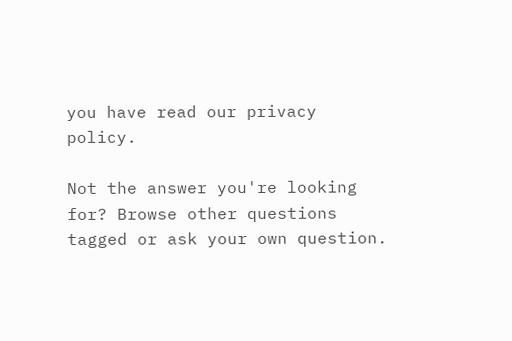you have read our privacy policy.

Not the answer you're looking for? Browse other questions tagged or ask your own question.